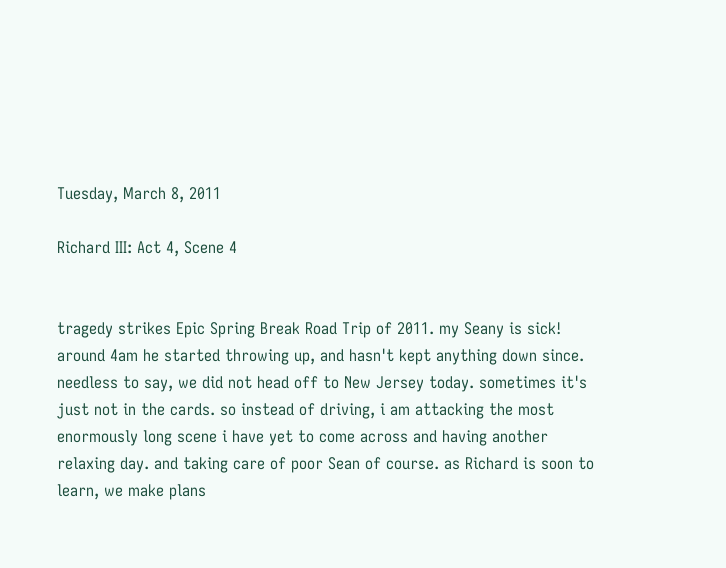Tuesday, March 8, 2011

Richard III: Act 4, Scene 4


tragedy strikes Epic Spring Break Road Trip of 2011. my Seany is sick! around 4am he started throwing up, and hasn't kept anything down since. needless to say, we did not head off to New Jersey today. sometimes it's just not in the cards. so instead of driving, i am attacking the most enormously long scene i have yet to come across and having another relaxing day. and taking care of poor Sean of course. as Richard is soon to learn, we make plans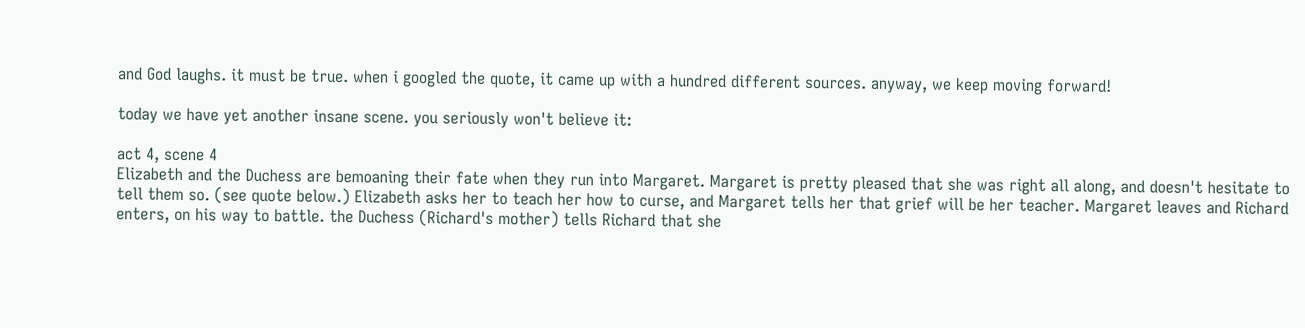and God laughs. it must be true. when i googled the quote, it came up with a hundred different sources. anyway, we keep moving forward!

today we have yet another insane scene. you seriously won't believe it:

act 4, scene 4
Elizabeth and the Duchess are bemoaning their fate when they run into Margaret. Margaret is pretty pleased that she was right all along, and doesn't hesitate to tell them so. (see quote below.) Elizabeth asks her to teach her how to curse, and Margaret tells her that grief will be her teacher. Margaret leaves and Richard enters, on his way to battle. the Duchess (Richard's mother) tells Richard that she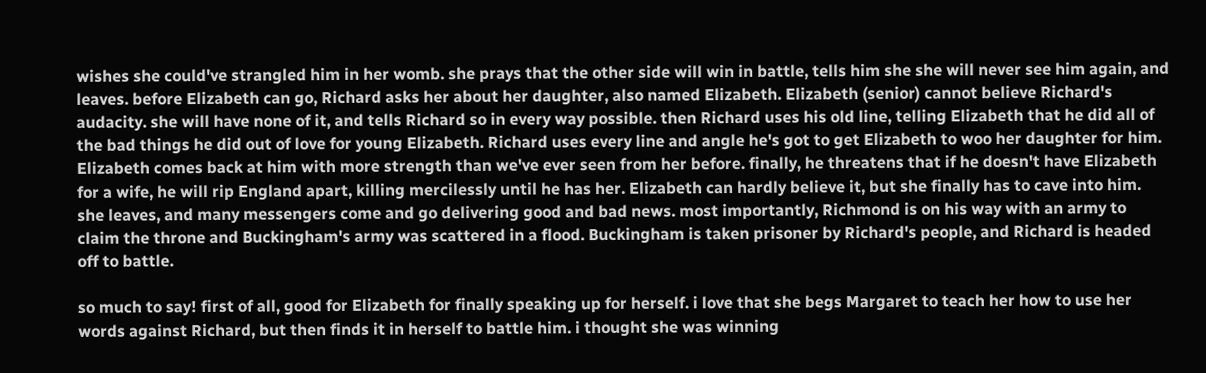wishes she could've strangled him in her womb. she prays that the other side will win in battle, tells him she she will never see him again, and leaves. before Elizabeth can go, Richard asks her about her daughter, also named Elizabeth. Elizabeth (senior) cannot believe Richard's audacity. she will have none of it, and tells Richard so in every way possible. then Richard uses his old line, telling Elizabeth that he did all of the bad things he did out of love for young Elizabeth. Richard uses every line and angle he's got to get Elizabeth to woo her daughter for him. Elizabeth comes back at him with more strength than we've ever seen from her before. finally, he threatens that if he doesn't have Elizabeth for a wife, he will rip England apart, killing mercilessly until he has her. Elizabeth can hardly believe it, but she finally has to cave into him. she leaves, and many messengers come and go delivering good and bad news. most importantly, Richmond is on his way with an army to claim the throne and Buckingham's army was scattered in a flood. Buckingham is taken prisoner by Richard's people, and Richard is headed off to battle.

so much to say! first of all, good for Elizabeth for finally speaking up for herself. i love that she begs Margaret to teach her how to use her words against Richard, but then finds it in herself to battle him. i thought she was winning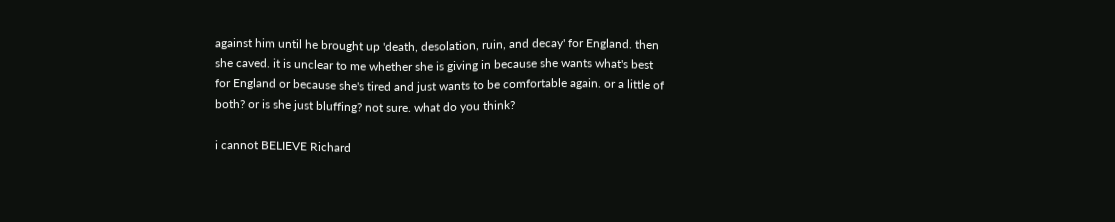against him until he brought up 'death, desolation, ruin, and decay' for England. then she caved. it is unclear to me whether she is giving in because she wants what's best for England or because she's tired and just wants to be comfortable again. or a little of both? or is she just bluffing? not sure. what do you think?

i cannot BELIEVE Richard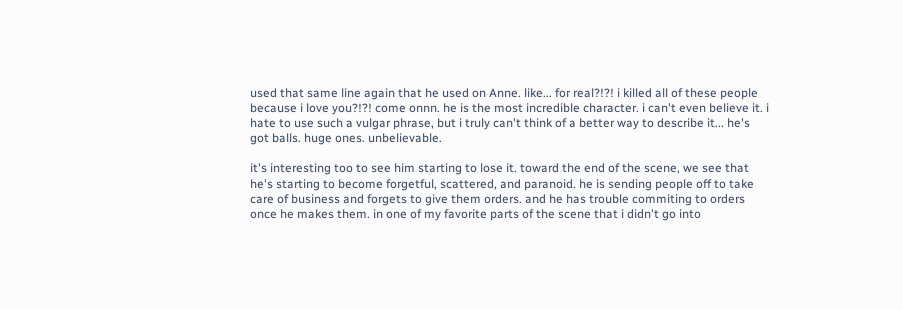used that same line again that he used on Anne. like... for real?!?! i killed all of these people because i love you?!?! come onnn. he is the most incredible character. i can't even believe it. i hate to use such a vulgar phrase, but i truly can't think of a better way to describe it... he's got balls. huge ones. unbelievable.

it's interesting too to see him starting to lose it. toward the end of the scene, we see that he's starting to become forgetful, scattered, and paranoid. he is sending people off to take care of business and forgets to give them orders. and he has trouble commiting to orders once he makes them. in one of my favorite parts of the scene that i didn't go into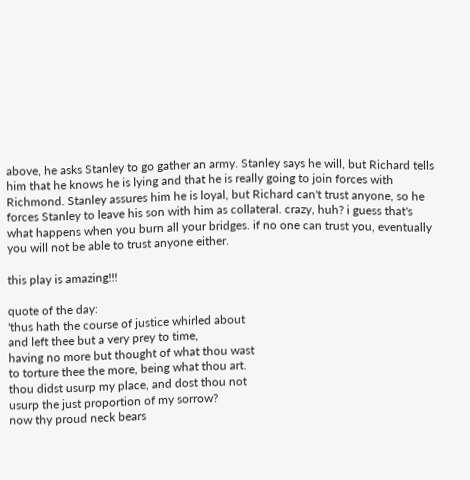above, he asks Stanley to go gather an army. Stanley says he will, but Richard tells him that he knows he is lying and that he is really going to join forces with Richmond. Stanley assures him he is loyal, but Richard can't trust anyone, so he forces Stanley to leave his son with him as collateral. crazy, huh? i guess that's what happens when you burn all your bridges. if no one can trust you, eventually you will not be able to trust anyone either.

this play is amazing!!!

quote of the day:
'thus hath the course of justice whirled about
and left thee but a very prey to time,
having no more but thought of what thou wast
to torture thee the more, being what thou art.
thou didst usurp my place, and dost thou not
usurp the just proportion of my sorrow?
now thy proud neck bears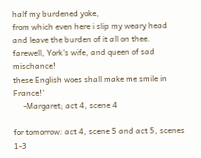half my burdened yoke,
from which even here i slip my weary head
and leave the burden of it all on thee.
farewell, York's wife, and queen of sad mischance!
these English woes shall make me smile in France!'
     -Margaret; act 4, scene 4

for tomorrow: act 4, scene 5 and act 5, scenes 1-3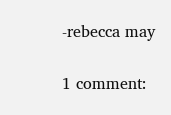-rebecca may

1 comment: